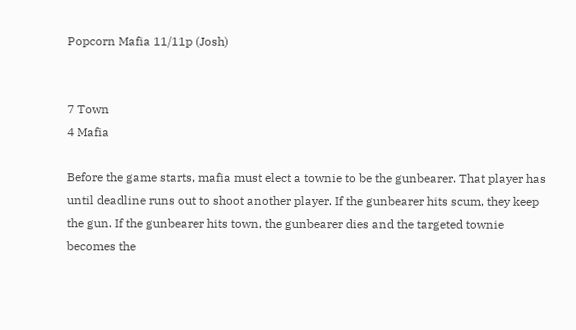Popcorn Mafia 11/11p (Josh)


7 Town
4 Mafia

Before the game starts, mafia must elect a townie to be the gunbearer. That player has until deadline runs out to shoot another player. If the gunbearer hits scum, they keep the gun. If the gunbearer hits town, the gunbearer dies and the targeted townie becomes the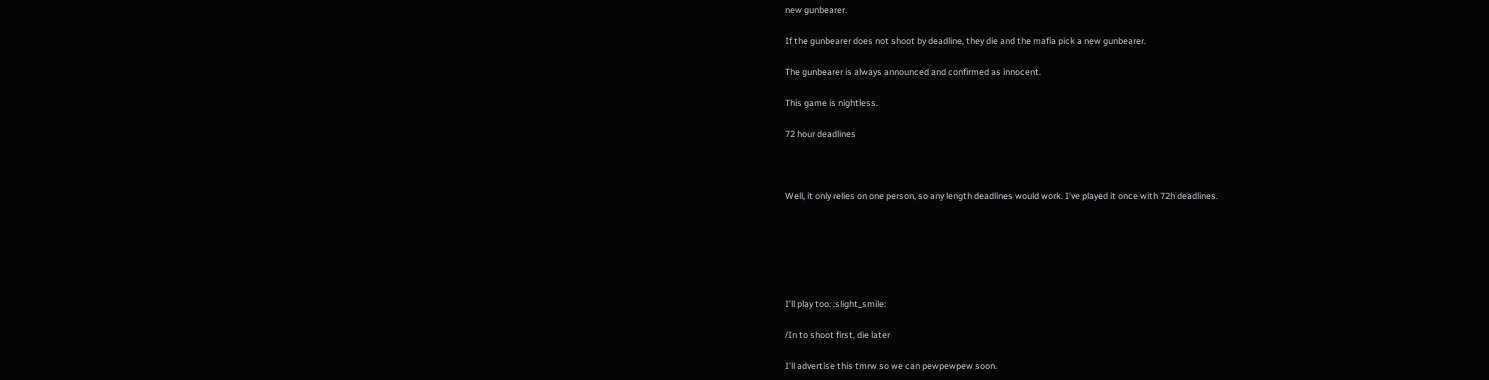new gunbearer.

If the gunbearer does not shoot by deadline, they die and the mafia pick a new gunbearer.

The gunbearer is always announced and confirmed as innocent.

This game is nightless.

72 hour deadlines



Well, it only relies on one person, so any length deadlines would work. I’ve played it once with 72h deadlines.






I’ll play too. :slight_smile:

/In to shoot first, die later

I’ll advertise this tmrw so we can pewpewpew soon.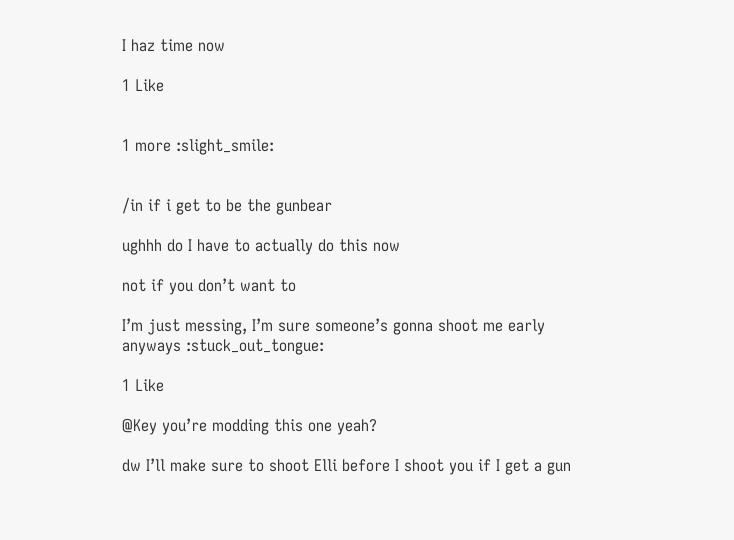I haz time now

1 Like


1 more :slight_smile:


/in if i get to be the gunbear

ughhh do I have to actually do this now

not if you don’t want to

I’m just messing, I’m sure someone’s gonna shoot me early anyways :stuck_out_tongue:

1 Like

@Key you’re modding this one yeah?

dw I’ll make sure to shoot Elli before I shoot you if I get a gun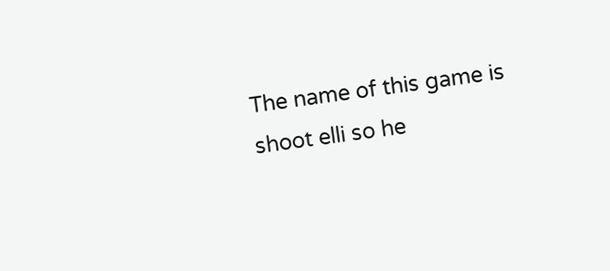The name of this game is shoot elli so he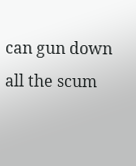can gun down all the scum